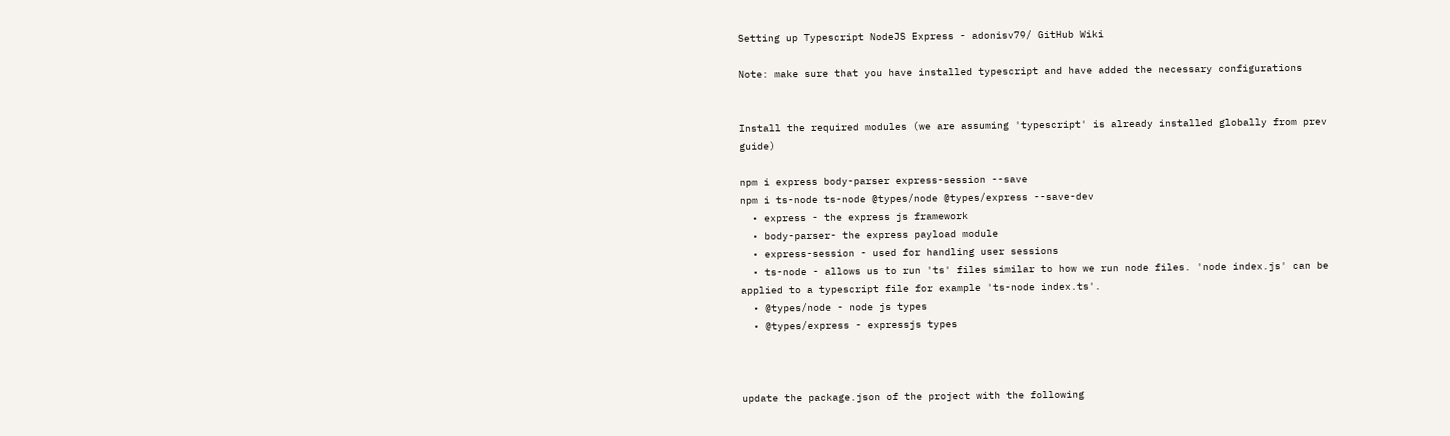Setting up Typescript NodeJS Express - adonisv79/ GitHub Wiki

Note: make sure that you have installed typescript and have added the necessary configurations


Install the required modules (we are assuming 'typescript' is already installed globally from prev guide)

npm i express body-parser express-session --save
npm i ts-node ts-node @types/node @types/express --save-dev
  • express - the express js framework
  • body-parser- the express payload module
  • express-session - used for handling user sessions
  • ts-node - allows us to run 'ts' files similar to how we run node files. 'node index.js' can be applied to a typescript file for example 'ts-node index.ts'.
  • @types/node - node js types
  • @types/express - expressjs types



update the package.json of the project with the following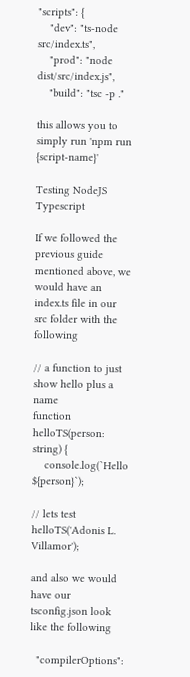"scripts": {
    "dev": "ts-node src/index.ts",
    "prod": "node dist/src/index.js",
    "build": "tsc -p ."

this allows you to simply run 'npm run {script-name}'

Testing NodeJS Typescript

If we followed the previous guide mentioned above, we would have an index.ts file in our src folder with the following

// a function to just show hello plus a name
function helloTS(person: string) {
    console.log(`Hello ${person}`);

// lets test
helloTS('Adonis L. Villamor');

and also we would have our tsconfig.json look like the following

  "compilerOptions":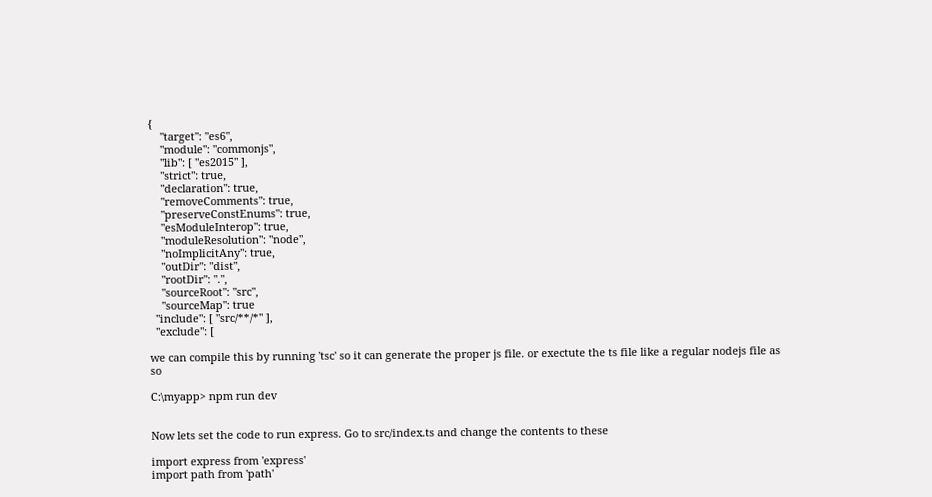{
    "target": "es6",
    "module": "commonjs",
    "lib": [ "es2015" ],
    "strict": true,
    "declaration": true,
    "removeComments": true,
    "preserveConstEnums": true,
    "esModuleInterop": true,
    "moduleResolution": "node",
    "noImplicitAny": true,
    "outDir": "dist",
    "rootDir": ".",
    "sourceRoot": "src",
    "sourceMap": true
  "include": [ "src/**/*" ],
  "exclude": [

we can compile this by running 'tsc' so it can generate the proper js file. or exectute the ts file like a regular nodejs file as so

C:\myapp> npm run dev


Now lets set the code to run express. Go to src/index.ts and change the contents to these

import express from 'express'
import path from 'path'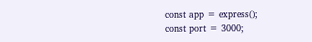const app = express();
const port = 3000;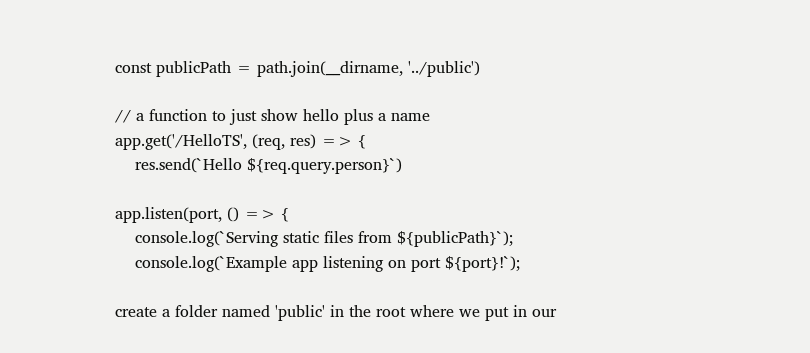const publicPath = path.join(__dirname, '../public')

// a function to just show hello plus a name
app.get('/HelloTS', (req, res) => {
    res.send(`Hello ${req.query.person}`)

app.listen(port, () => {
    console.log(`Serving static files from ${publicPath}`);
    console.log(`Example app listening on port ${port}!`);

create a folder named 'public' in the root where we put in our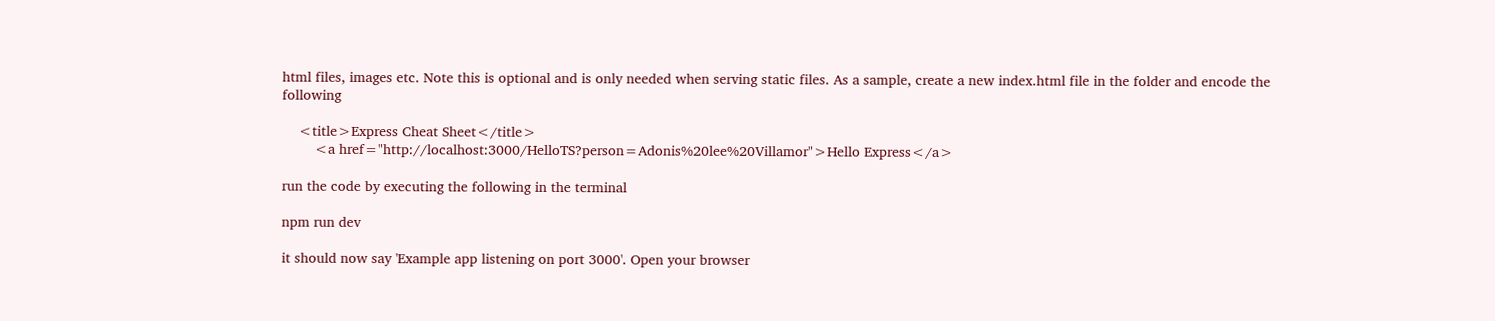html files, images etc. Note this is optional and is only needed when serving static files. As a sample, create a new index.html file in the folder and encode the following

    <title>Express Cheat Sheet</title>
        <a href="http://localhost:3000/HelloTS?person=Adonis%20lee%20Villamor">Hello Express</a>

run the code by executing the following in the terminal

npm run dev

it should now say 'Example app listening on port 3000'. Open your browser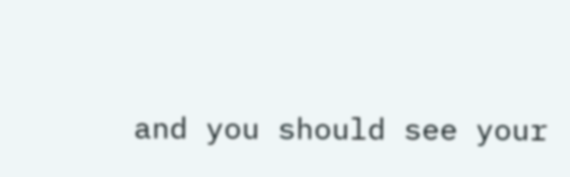and you should see your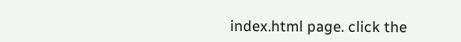index.html page. click the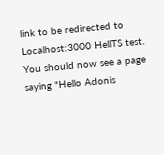link to be redirected to Localhost:3000 HellTS test. You should now see a page saying "Hello Adonis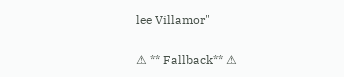lee Villamor"

⚠ ** Fallback** ⚠